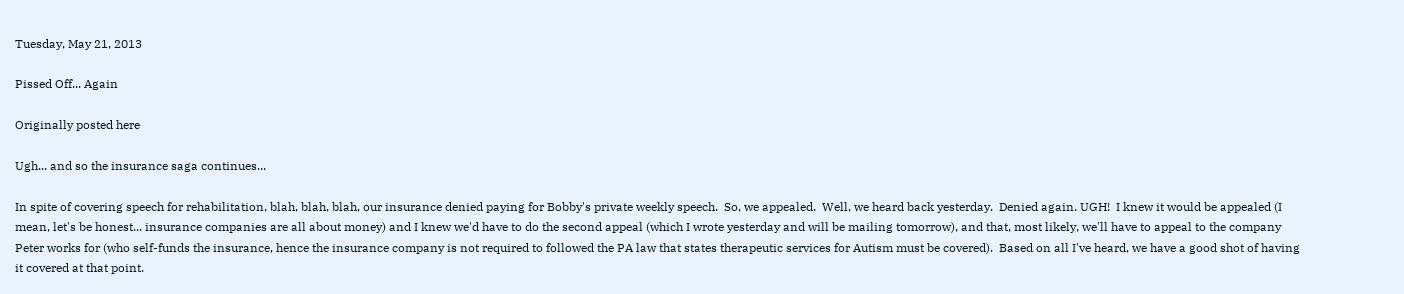Tuesday, May 21, 2013

Pissed Off... Again

Originally posted here

Ugh... and so the insurance saga continues...

In spite of covering speech for rehabilitation, blah, blah, blah, our insurance denied paying for Bobby's private weekly speech.  So, we appealed.  Well, we heard back yesterday.  Denied again. UGH!  I knew it would be appealed (I mean, let's be honest... insurance companies are all about money) and I knew we'd have to do the second appeal (which I wrote yesterday and will be mailing tomorrow), and that, most likely, we'll have to appeal to the company Peter works for (who self-funds the insurance, hence the insurance company is not required to followed the PA law that states therapeutic services for Autism must be covered).  Based on all I've heard, we have a good shot of having it covered at that point.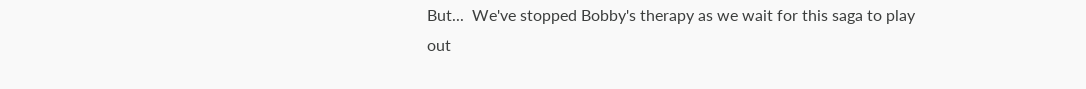But...  We've stopped Bobby's therapy as we wait for this saga to play out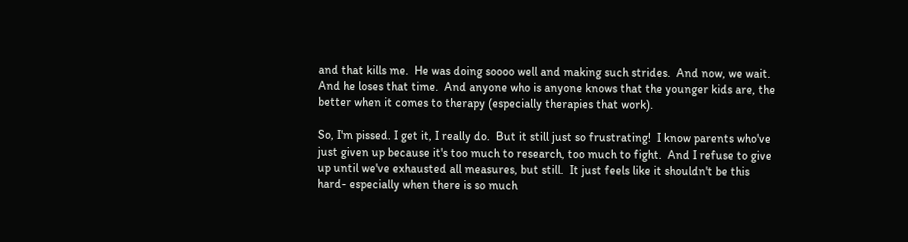and that kills me.  He was doing soooo well and making such strides.  And now, we wait.  And he loses that time.  And anyone who is anyone knows that the younger kids are, the better when it comes to therapy (especially therapies that work).

So, I'm pissed. I get it, I really do.  But it still just so frustrating!  I know parents who've just given up because it's too much to research, too much to fight.  And I refuse to give up until we've exhausted all measures, but still.  It just feels like it shouldn't be this hard- especially when there is so much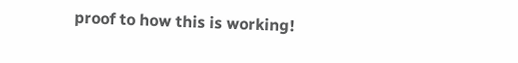proof to how this is working!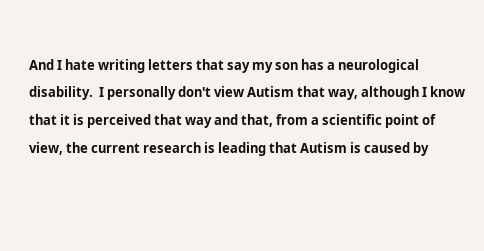And I hate writing letters that say my son has a neurological disability.  I personally don't view Autism that way, although I know that it is perceived that way and that, from a scientific point of view, the current research is leading that Autism is caused by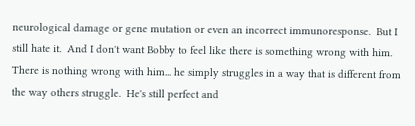neurological damage or gene mutation or even an incorrect immunoresponse.  But I still hate it.  And I don't want Bobby to feel like there is something wrong with him.  There is nothing wrong with him... he simply struggles in a way that is different from the way others struggle.  He's still perfect and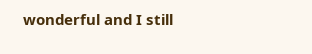wonderful and I still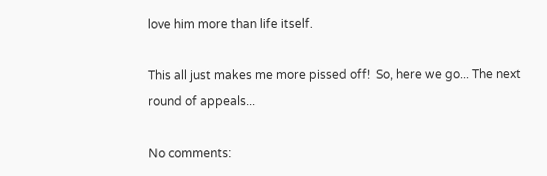love him more than life itself.

This all just makes me more pissed off!  So, here we go... The next round of appeals...

No comments: